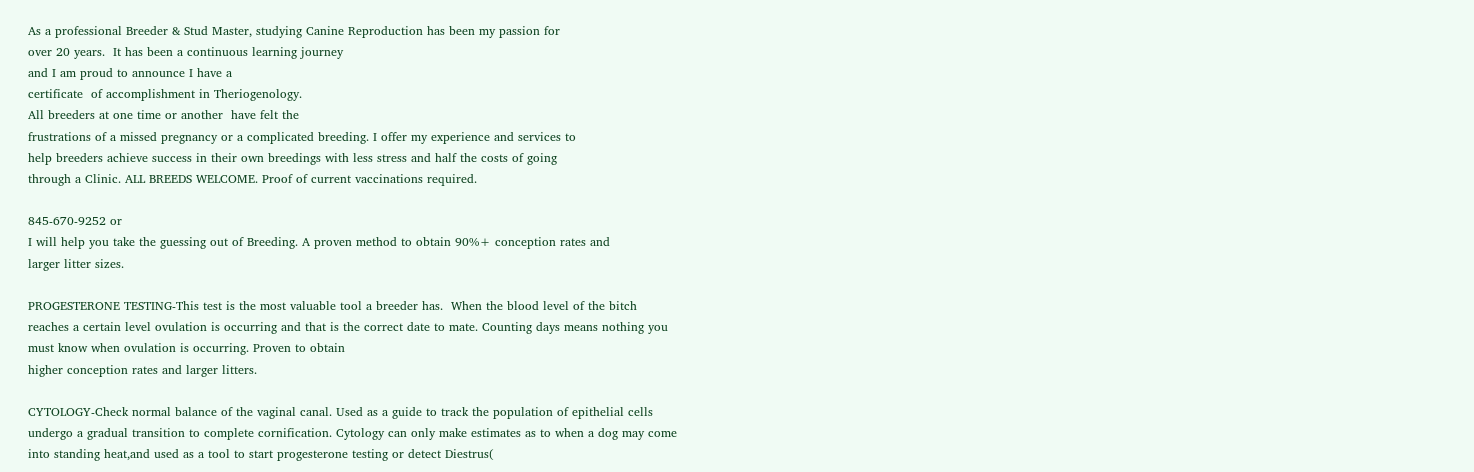As a professional Breeder & Stud Master, studying Canine Reproduction has been my passion for
over 20 years.  It has been a continuous learning journey
and I am proud to announce I have a
certificate  of accomplishment in Theriogenology.
All breeders at one time or another  have felt the
frustrations of a missed pregnancy or a complicated breeding. I offer my experience and services to
help breeders achieve success in their own breedings with less stress and half the costs of going
through a Clinic. ALL BREEDS WELCOME. Proof of current vaccinations required.

845-670-9252 or
I will help you take the guessing out of Breeding. A proven method to obtain 90%+ conception rates and
larger litter sizes.

PROGESTERONE TESTING-This test is the most valuable tool a breeder has.  When the blood level of the bitch
reaches a certain level ovulation is occurring and that is the correct date to mate. Counting days means nothing you
must know when ovulation is occurring. Proven to obtain
higher conception rates and larger litters.

CYTOLOGY-Check normal balance of the vaginal canal. Used as a guide to track the population of epithelial cells
undergo a gradual transition to complete cornification. Cytology can only make estimates as to when a dog may come
into standing heat,and used as a tool to start progesterone testing or detect Diestrus(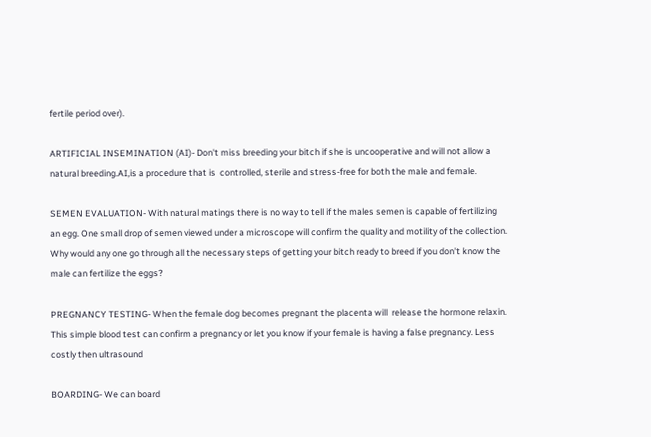fertile period over).

ARTIFICIAL INSEMINATION (AI)- Don't miss breeding your bitch if she is uncooperative and will not allow a
natural breeding.AI,is a procedure that is  controlled, sterile and stress-free for both the male and female.

SEMEN EVALUATION- With natural matings there is no way to tell if the males semen is capable of fertilizing
an egg. One small drop of semen viewed under a microscope will confirm the quality and motility of the collection.
Why would any one go through all the necessary steps of getting your bitch ready to breed if you don't know the
male can fertilize the eggs?

PREGNANCY TESTING- When the female dog becomes pregnant the placenta will  release the hormone relaxin.
This simple blood test can confirm a pregnancy or let you know if your female is having a false pregnancy. Less
costly then ultrasound

BOARDING- We can board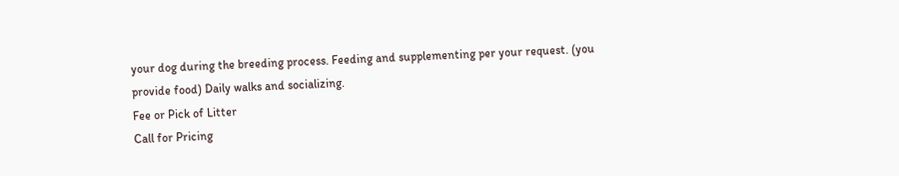your dog during the breeding process. Feeding and supplementing per your request. (you
provide food) Daily walks and socializing.
Fee or Pick of Litter
Call for Pricing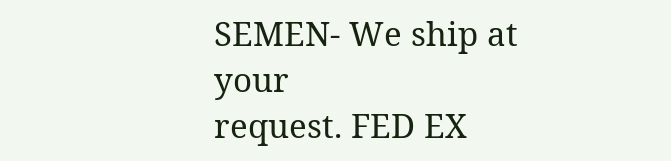SEMEN- We ship at your
request. FED EX